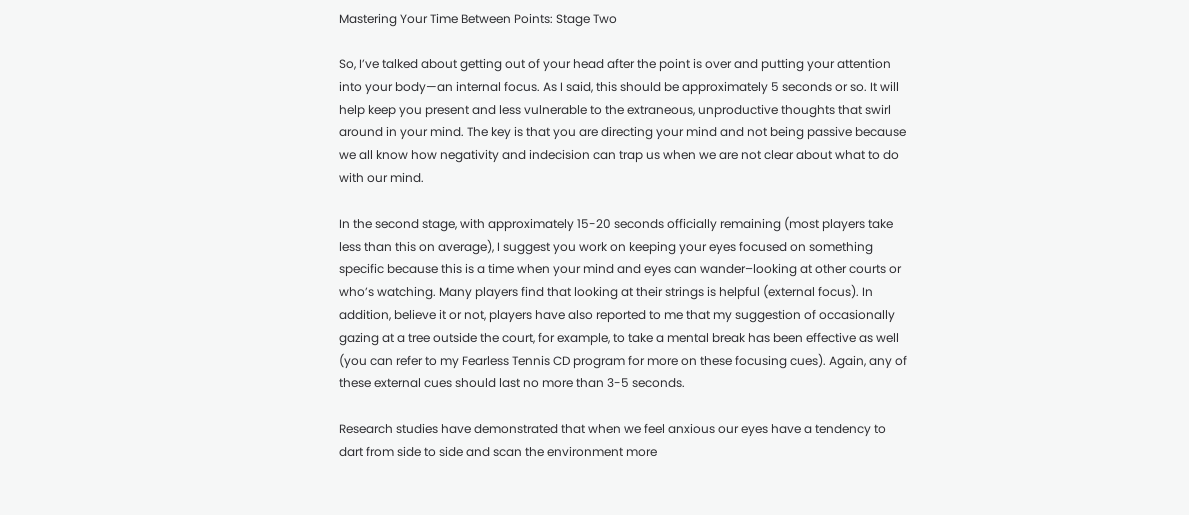Mastering Your Time Between Points: Stage Two

So, I’ve talked about getting out of your head after the point is over and putting your attention into your body—an internal focus. As I said, this should be approximately 5 seconds or so. It will help keep you present and less vulnerable to the extraneous, unproductive thoughts that swirl around in your mind. The key is that you are directing your mind and not being passive because we all know how negativity and indecision can trap us when we are not clear about what to do with our mind.

In the second stage, with approximately 15-20 seconds officially remaining (most players take less than this on average), I suggest you work on keeping your eyes focused on something specific because this is a time when your mind and eyes can wander–looking at other courts or who’s watching. Many players find that looking at their strings is helpful (external focus). In addition, believe it or not, players have also reported to me that my suggestion of occasionally gazing at a tree outside the court, for example, to take a mental break has been effective as well (you can refer to my Fearless Tennis CD program for more on these focusing cues). Again, any of these external cues should last no more than 3-5 seconds.

Research studies have demonstrated that when we feel anxious our eyes have a tendency to dart from side to side and scan the environment more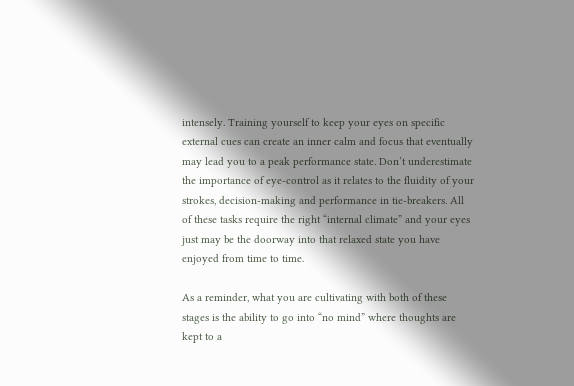intensely. Training yourself to keep your eyes on specific external cues can create an inner calm and focus that eventually may lead you to a peak performance state. Don’t underestimate the importance of eye-control as it relates to the fluidity of your strokes, decision-making and performance in tie-breakers. All of these tasks require the right “internal climate” and your eyes just may be the doorway into that relaxed state you have enjoyed from time to time.

As a reminder, what you are cultivating with both of these stages is the ability to go into “no mind” where thoughts are kept to a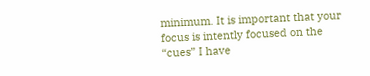minimum. It is important that your focus is intently focused on the “cues” I have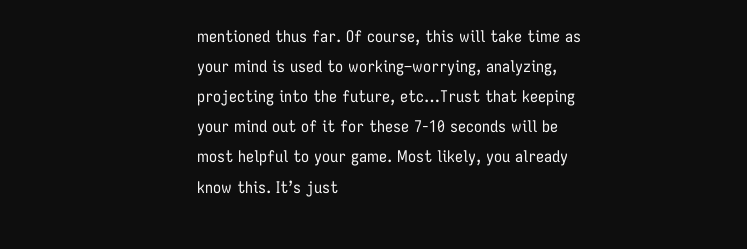mentioned thus far. Of course, this will take time as your mind is used to working–worrying, analyzing, projecting into the future, etc…Trust that keeping your mind out of it for these 7-10 seconds will be most helpful to your game. Most likely, you already know this. It’s just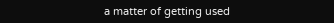a matter of getting used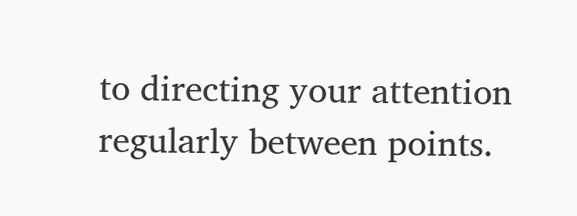to directing your attention regularly between points.